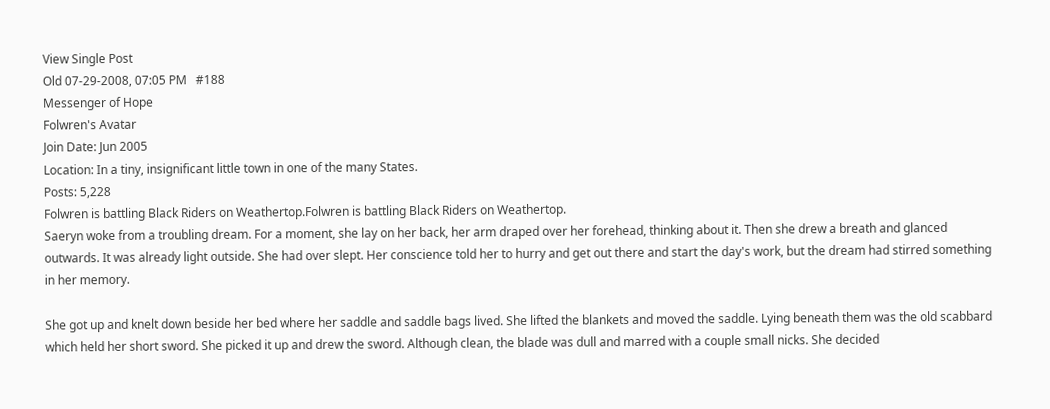View Single Post
Old 07-29-2008, 07:05 PM   #188
Messenger of Hope
Folwren's Avatar
Join Date: Jun 2005
Location: In a tiny, insignificant little town in one of the many States.
Posts: 5,228
Folwren is battling Black Riders on Weathertop.Folwren is battling Black Riders on Weathertop.
Saeryn woke from a troubling dream. For a moment, she lay on her back, her arm draped over her forehead, thinking about it. Then she drew a breath and glanced outwards. It was already light outside. She had over slept. Her conscience told her to hurry and get out there and start the day's work, but the dream had stirred something in her memory.

She got up and knelt down beside her bed where her saddle and saddle bags lived. She lifted the blankets and moved the saddle. Lying beneath them was the old scabbard which held her short sword. She picked it up and drew the sword. Although clean, the blade was dull and marred with a couple small nicks. She decided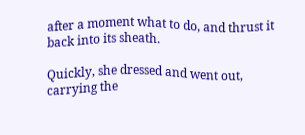after a moment what to do, and thrust it back into its sheath.

Quickly, she dressed and went out, carrying the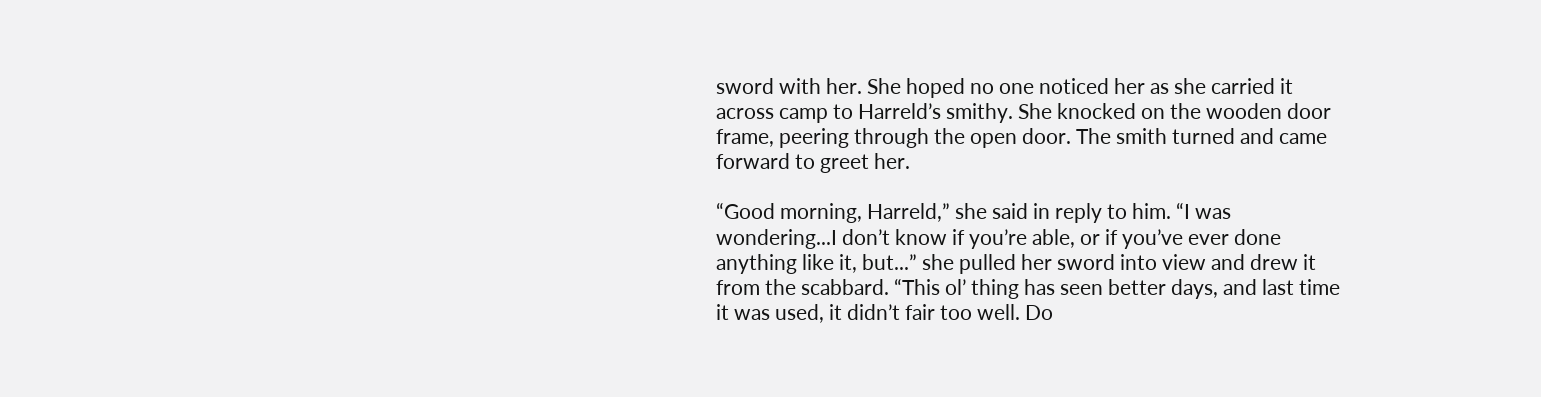sword with her. She hoped no one noticed her as she carried it across camp to Harreld’s smithy. She knocked on the wooden door frame, peering through the open door. The smith turned and came forward to greet her.

“Good morning, Harreld,” she said in reply to him. “I was wondering...I don’t know if you’re able, or if you’ve ever done anything like it, but...” she pulled her sword into view and drew it from the scabbard. “This ol’ thing has seen better days, and last time it was used, it didn’t fair too well. Do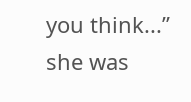you think...” she was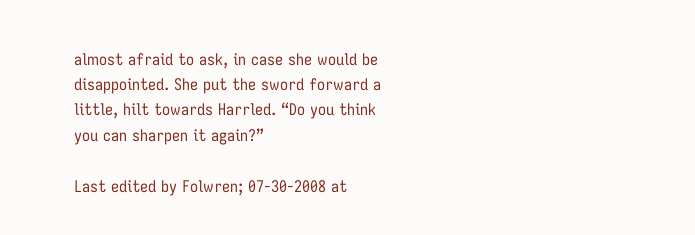almost afraid to ask, in case she would be disappointed. She put the sword forward a little, hilt towards Harrled. “Do you think you can sharpen it again?”

Last edited by Folwren; 07-30-2008 at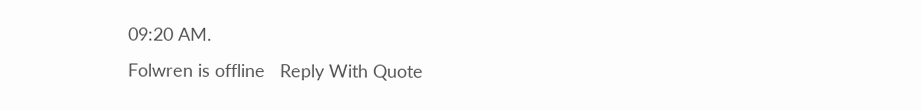09:20 AM.
Folwren is offline   Reply With Quote